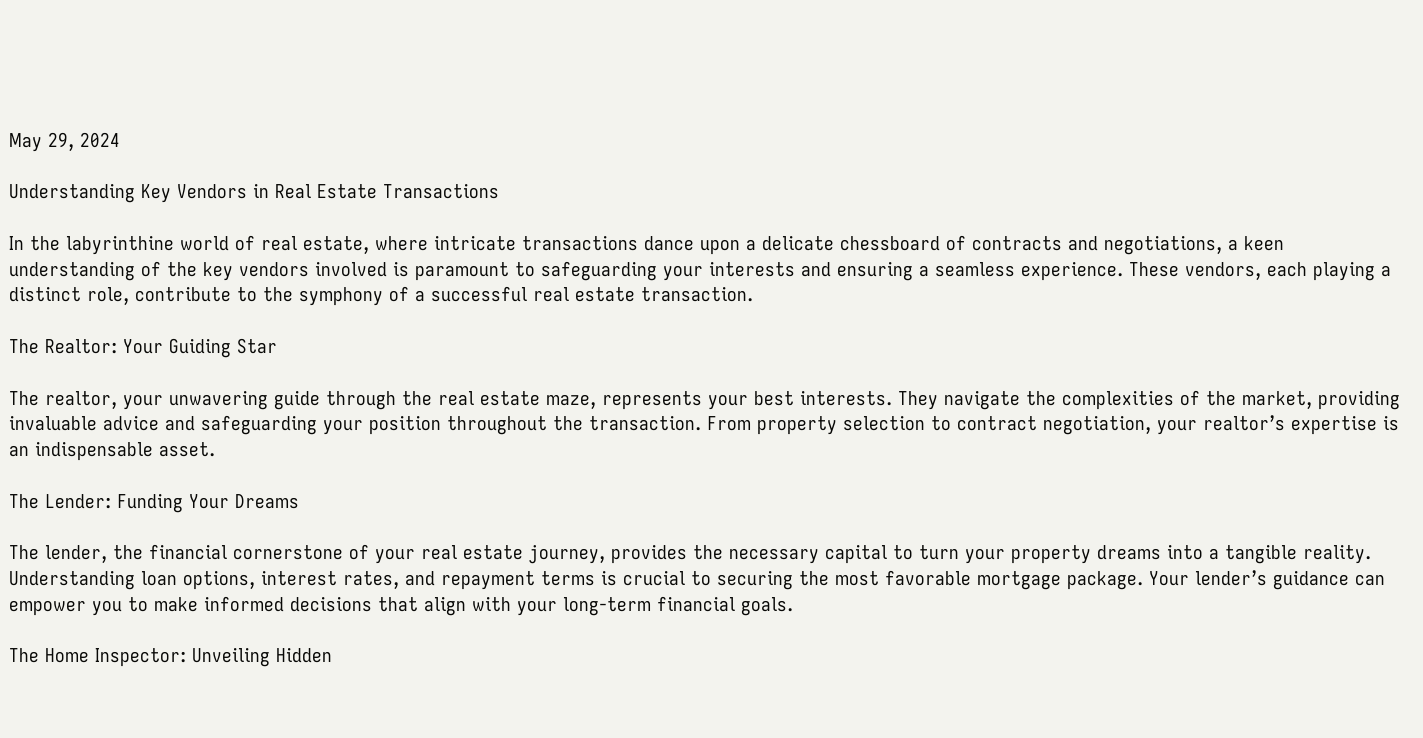May 29, 2024

Understanding Key Vendors in Real Estate Transactions

In the labyrinthine world of real estate, where intricate transactions dance upon a delicate chessboard of contracts and negotiations, a keen understanding of the key vendors involved is paramount to safeguarding your interests and ensuring a seamless experience. These vendors, each playing a distinct role, contribute to the symphony of a successful real estate transaction.

The Realtor: Your Guiding Star

The realtor, your unwavering guide through the real estate maze, represents your best interests. They navigate the complexities of the market, providing invaluable advice and safeguarding your position throughout the transaction. From property selection to contract negotiation, your realtor’s expertise is an indispensable asset.

The Lender: Funding Your Dreams

The lender, the financial cornerstone of your real estate journey, provides the necessary capital to turn your property dreams into a tangible reality. Understanding loan options, interest rates, and repayment terms is crucial to securing the most favorable mortgage package. Your lender’s guidance can empower you to make informed decisions that align with your long-term financial goals.

The Home Inspector: Unveiling Hidden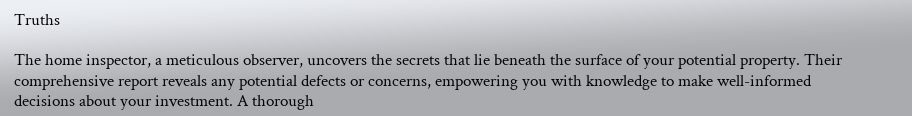Truths

The home inspector, a meticulous observer, uncovers the secrets that lie beneath the surface of your potential property. Their comprehensive report reveals any potential defects or concerns, empowering you with knowledge to make well-informed decisions about your investment. A thorough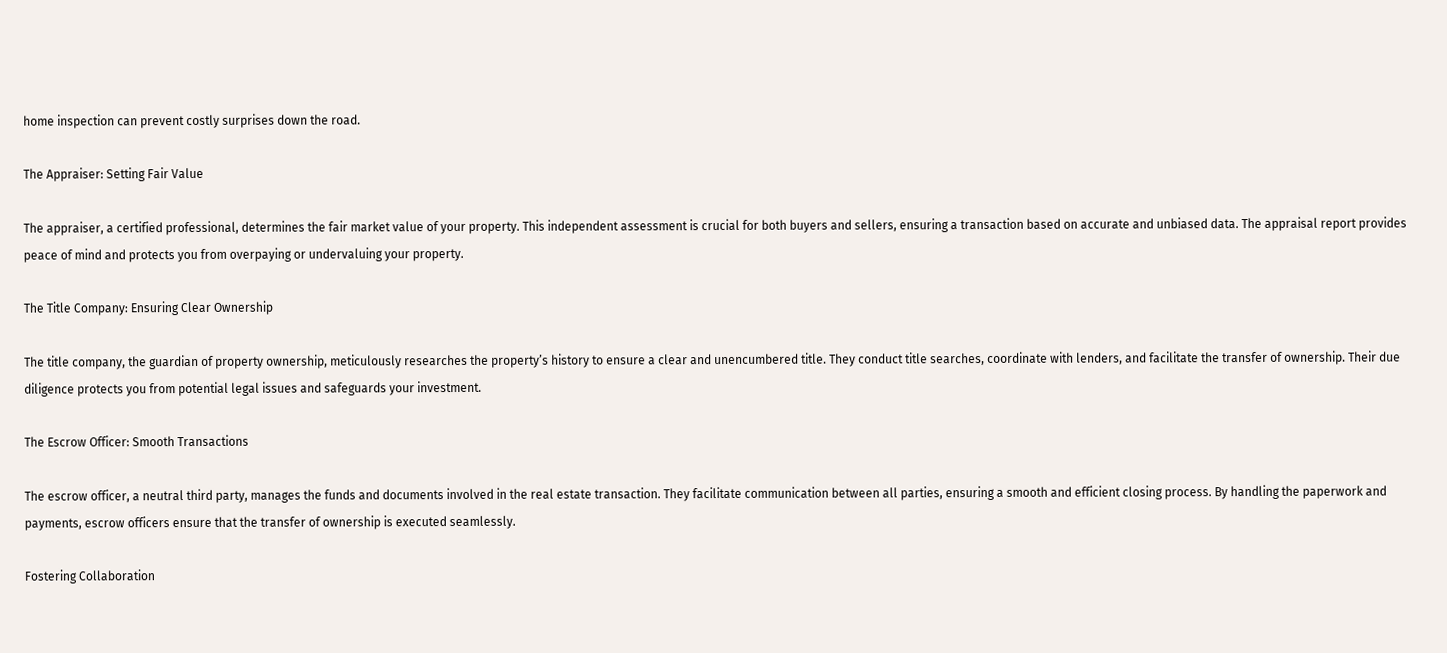home inspection can prevent costly surprises down the road.

The Appraiser: Setting Fair Value

The appraiser, a certified professional, determines the fair market value of your property. This independent assessment is crucial for both buyers and sellers, ensuring a transaction based on accurate and unbiased data. The appraisal report provides peace of mind and protects you from overpaying or undervaluing your property.

The Title Company: Ensuring Clear Ownership

The title company, the guardian of property ownership, meticulously researches the property’s history to ensure a clear and unencumbered title. They conduct title searches, coordinate with lenders, and facilitate the transfer of ownership. Their due diligence protects you from potential legal issues and safeguards your investment.

The Escrow Officer: Smooth Transactions

The escrow officer, a neutral third party, manages the funds and documents involved in the real estate transaction. They facilitate communication between all parties, ensuring a smooth and efficient closing process. By handling the paperwork and payments, escrow officers ensure that the transfer of ownership is executed seamlessly.

Fostering Collaboration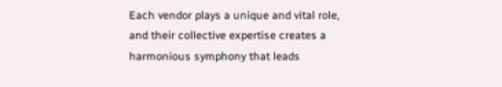Each vendor plays a unique and vital role, and their collective expertise creates a harmonious symphony that leads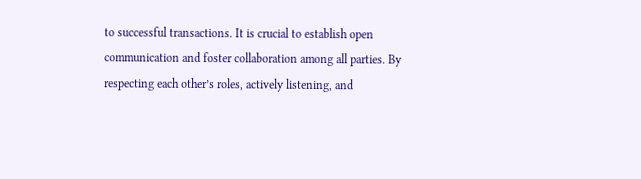to successful transactions. It is crucial to establish open communication and foster collaboration among all parties. By respecting each other’s roles, actively listening, and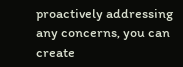proactively addressing any concerns, you can create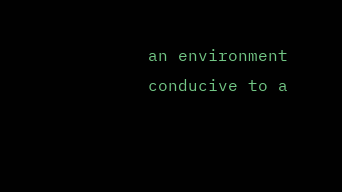an environment conducive to a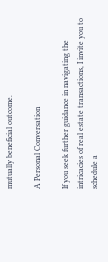mutually beneficial outcome.

A Personal Conversation

If you seek further guidance in navigating the intricacies of real estate transactions, I invite you to schedule a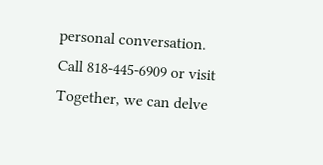personal conversation. Call 818-445-6909 or visit Together, we can delve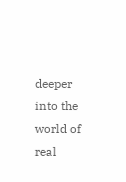deeper into the world of real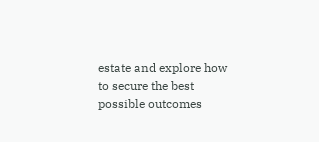estate and explore how to secure the best possible outcomes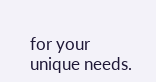for your unique needs.